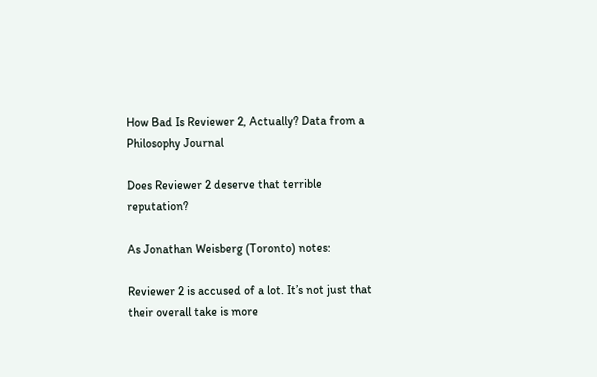How Bad Is Reviewer 2, Actually? Data from a Philosophy Journal

Does Reviewer 2 deserve that terrible reputation?

As Jonathan Weisberg (Toronto) notes:

Reviewer 2 is accused of a lot. It’s not just that their overall take is more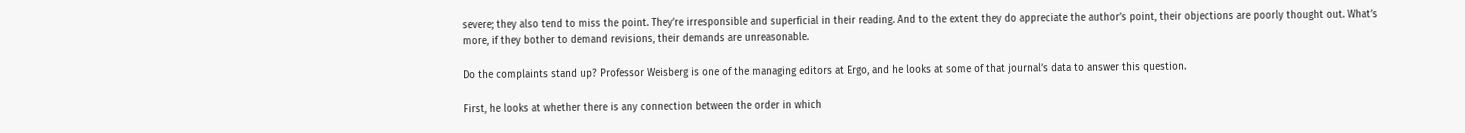severe; they also tend to miss the point. They’re irresponsible and superficial in their reading. And to the extent they do appreciate the author’s point, their objections are poorly thought out. What’s more, if they bother to demand revisions, their demands are unreasonable.

Do the complaints stand up? Professor Weisberg is one of the managing editors at Ergo, and he looks at some of that journal’s data to answer this question.

First, he looks at whether there is any connection between the order in which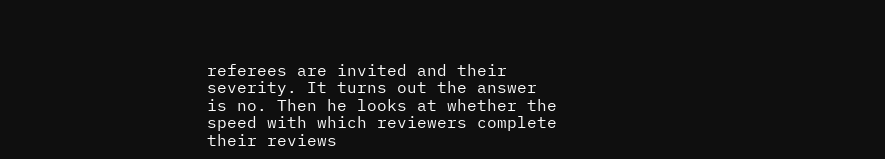referees are invited and their severity. It turns out the answer is no. Then he looks at whether the speed with which reviewers complete their reviews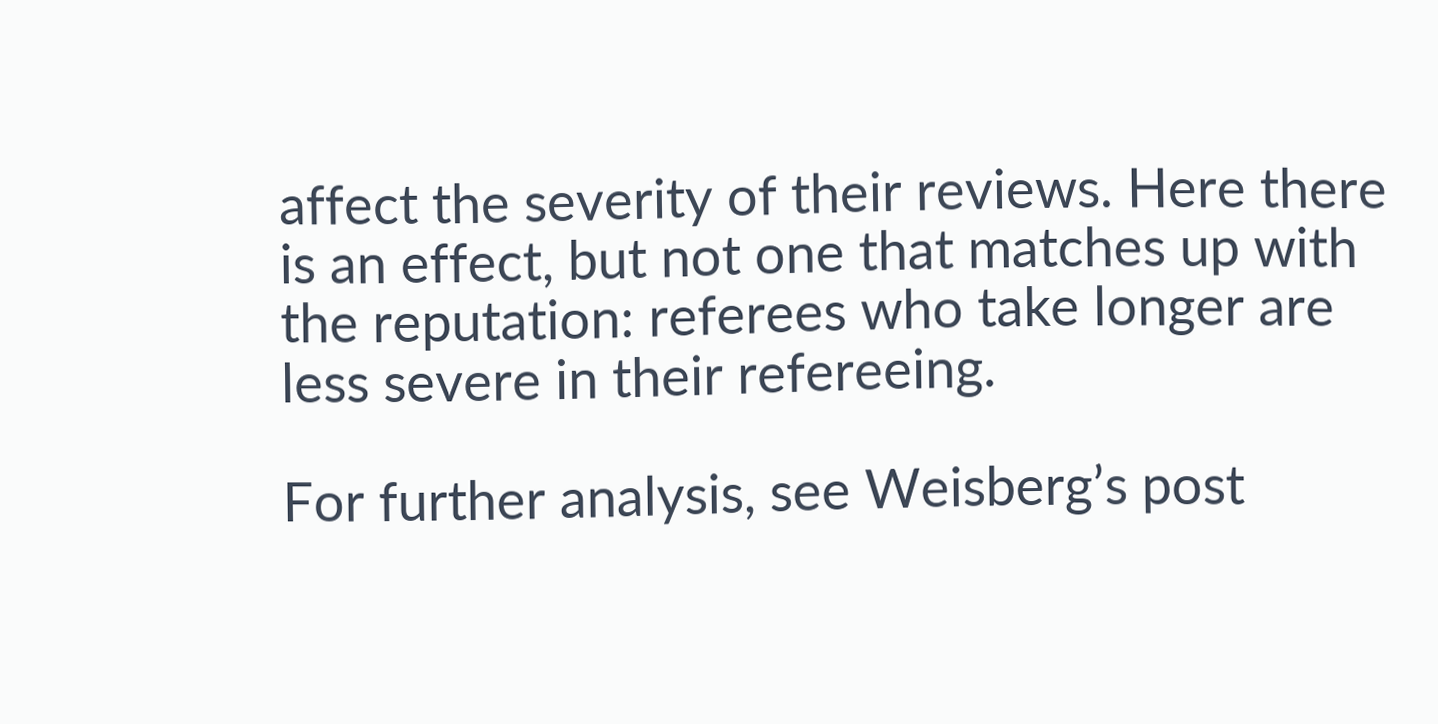affect the severity of their reviews. Here there is an effect, but not one that matches up with the reputation: referees who take longer are less severe in their refereeing.

For further analysis, see Weisberg’s post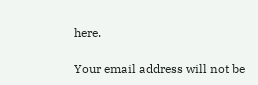here.

Your email address will not be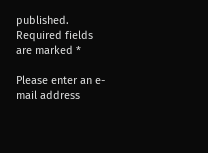published. Required fields are marked *

Please enter an e-mail address